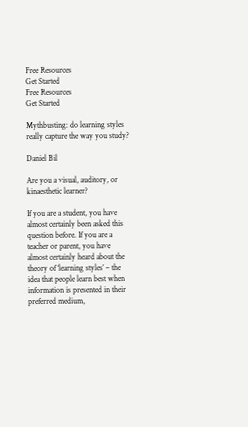Free Resources
Get Started
Free Resources
Get Started

Mythbusting: do learning styles really capture the way you study?

Daniel Bil

Are you a visual, auditory, or kinaesthetic learner?

If you are a student, you have almost certainly been asked this question before. If you are a teacher or parent, you have almost certainly heard about the theory of ‘learning styles’ – the idea that people learn best when information is presented in their preferred medium,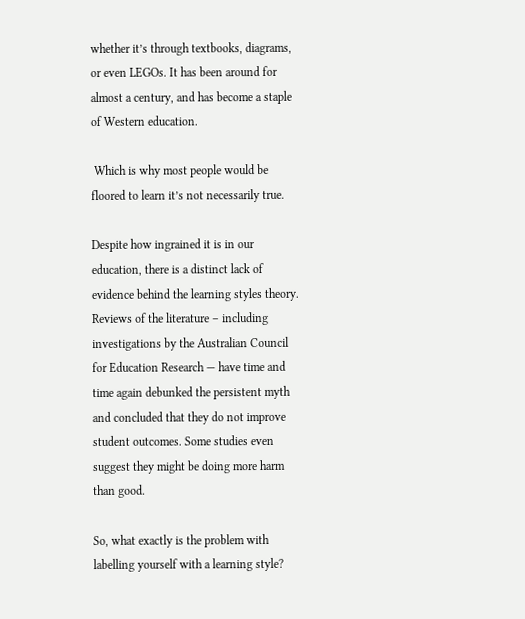whether it’s through textbooks, diagrams, or even LEGOs. It has been around for almost a century, and has become a staple of Western education.

 Which is why most people would be floored to learn it’s not necessarily true.

Despite how ingrained it is in our education, there is a distinct lack of evidence behind the learning styles theory. Reviews of the literature – including investigations by the Australian Council for Education Research — have time and time again debunked the persistent myth and concluded that they do not improve student outcomes. Some studies even suggest they might be doing more harm than good.

So, what exactly is the problem with labelling yourself with a learning style?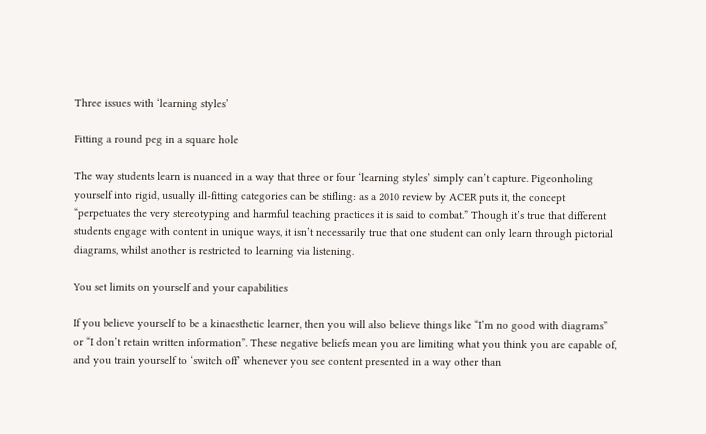Three issues with ‘learning styles’

Fitting a round peg in a square hole

The way students learn is nuanced in a way that three or four ‘learning styles’ simply can’t capture. Pigeonholing yourself into rigid, usually ill-fitting categories can be stifling: as a 2010 review by ACER puts it, the concept “perpetuates the very stereotyping and harmful teaching practices it is said to combat.” Though it’s true that different students engage with content in unique ways, it isn’t necessarily true that one student can only learn through pictorial diagrams, whilst another is restricted to learning via listening.

You set limits on yourself and your capabilities

If you believe yourself to be a kinaesthetic learner, then you will also believe things like “I’m no good with diagrams” or “I don’t retain written information”. These negative beliefs mean you are limiting what you think you are capable of, and you train yourself to ‘switch off’ whenever you see content presented in a way other than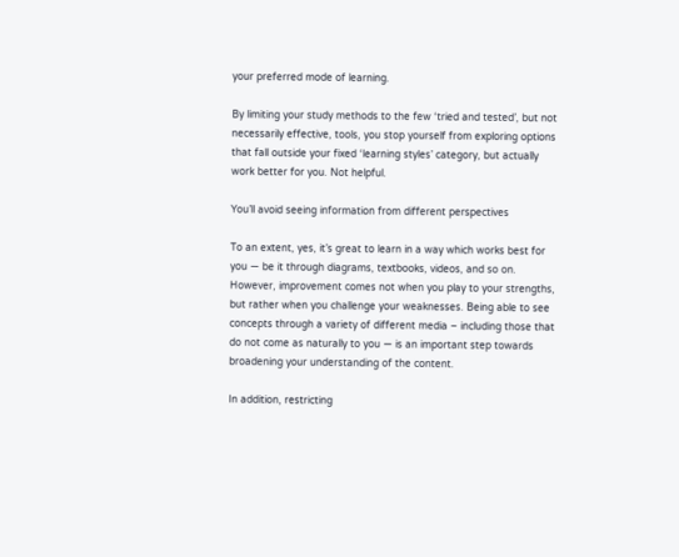your preferred mode of learning.

By limiting your study methods to the few ‘tried and tested’, but not necessarily effective, tools, you stop yourself from exploring options that fall outside your fixed ‘learning styles’ category, but actually work better for you. Not helpful.

You’ll avoid seeing information from different perspectives

To an extent, yes, it’s great to learn in a way which works best for you — be it through diagrams, textbooks, videos, and so on. However, improvement comes not when you play to your strengths, but rather when you challenge your weaknesses. Being able to see concepts through a variety of different media – including those that do not come as naturally to you — is an important step towards broadening your understanding of the content.

In addition, restricting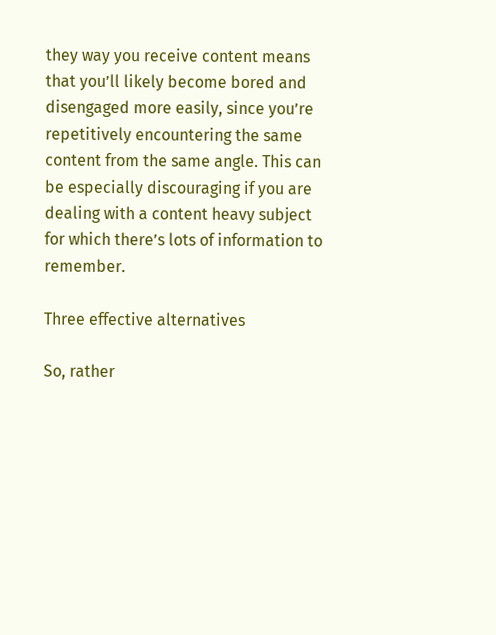they way you receive content means that you’ll likely become bored and disengaged more easily, since you’re repetitively encountering the same content from the same angle. This can be especially discouraging if you are dealing with a content heavy subject for which there’s lots of information to remember.

Three effective alternatives

So, rather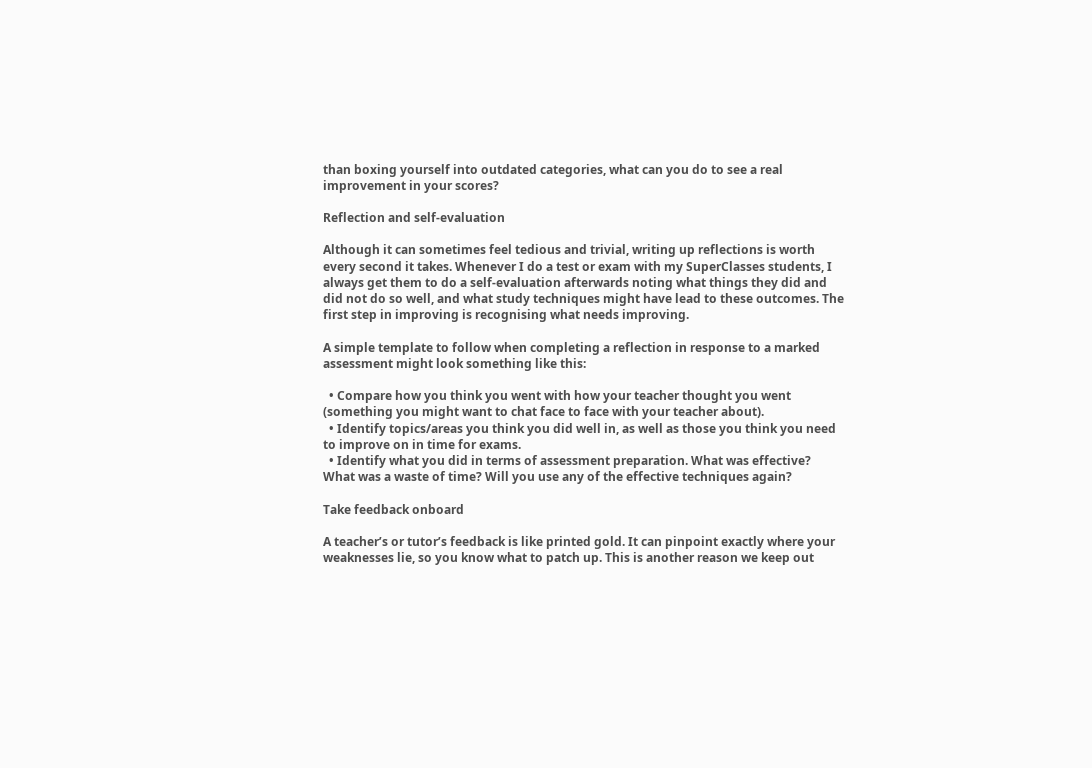than boxing yourself into outdated categories, what can you do to see a real improvement in your scores?

Reflection and self-evaluation

Although it can sometimes feel tedious and trivial, writing up reflections is worth every second it takes. Whenever I do a test or exam with my SuperClasses students, I always get them to do a self-evaluation afterwards noting what things they did and did not do so well, and what study techniques might have lead to these outcomes. The first step in improving is recognising what needs improving.

A simple template to follow when completing a reflection in response to a marked assessment might look something like this:

  • Compare how you think you went with how your teacher thought you went (something you might want to chat face to face with your teacher about).
  • Identify topics/areas you think you did well in, as well as those you think you need to improve on in time for exams.
  • Identify what you did in terms of assessment preparation. What was effective? What was a waste of time? Will you use any of the effective techniques again?

Take feedback onboard

A teacher’s or tutor’s feedback is like printed gold. It can pinpoint exactly where your weaknesses lie, so you know what to patch up. This is another reason we keep out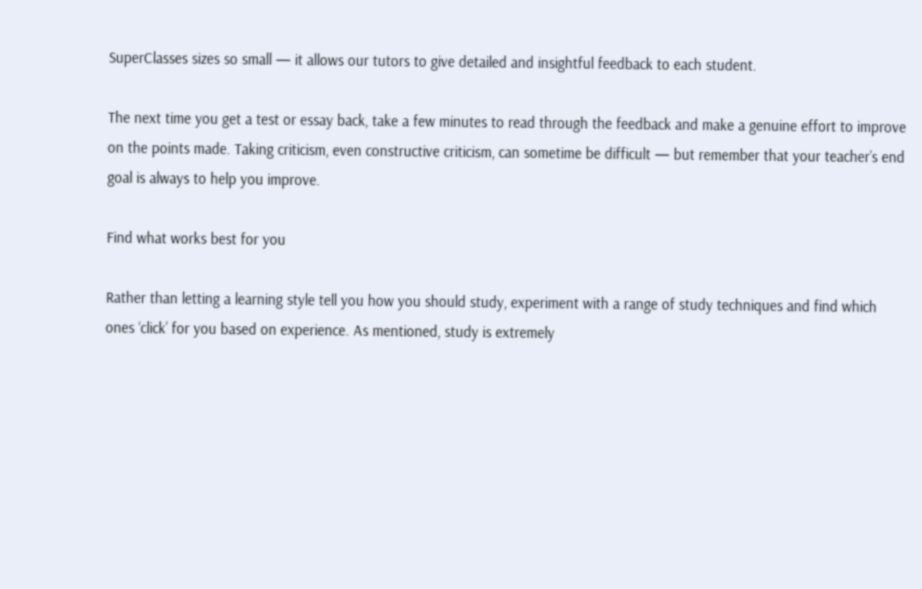SuperClasses sizes so small — it allows our tutors to give detailed and insightful feedback to each student.

The next time you get a test or essay back, take a few minutes to read through the feedback and make a genuine effort to improve on the points made. Taking criticism, even constructive criticism, can sometime be difficult — but remember that your teacher’s end goal is always to help you improve.

Find what works best for you

Rather than letting a learning style tell you how you should study, experiment with a range of study techniques and find which ones ‘click’ for you based on experience. As mentioned, study is extremely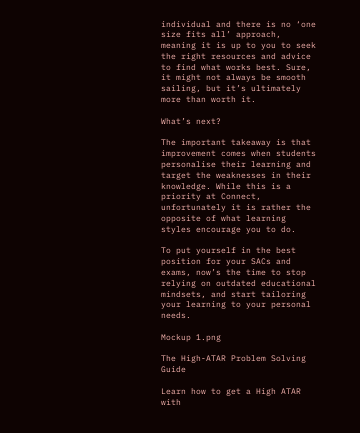individual and there is no ‘one size fits all’ approach, meaning it is up to you to seek the right resources and advice to find what works best. Sure, it might not always be smooth sailing, but it’s ultimately more than worth it.

What’s next?

The important takeaway is that improvement comes when students personalise their learning and target the weaknesses in their knowledge. While this is a priority at Connect, unfortunately it is rather the opposite of what learning styles encourage you to do.

To put yourself in the best position for your SACs and exams, now’s the time to stop relying on outdated educational mindsets, and start tailoring your learning to your personal needs.

Mockup 1.png

The High-ATAR Problem Solving Guide

Learn how to get a High ATAR with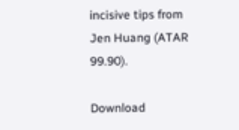incisive tips from Jen Huang (ATAR 99.90).

Download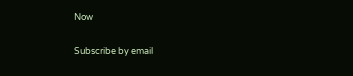Now

Subscribe by email